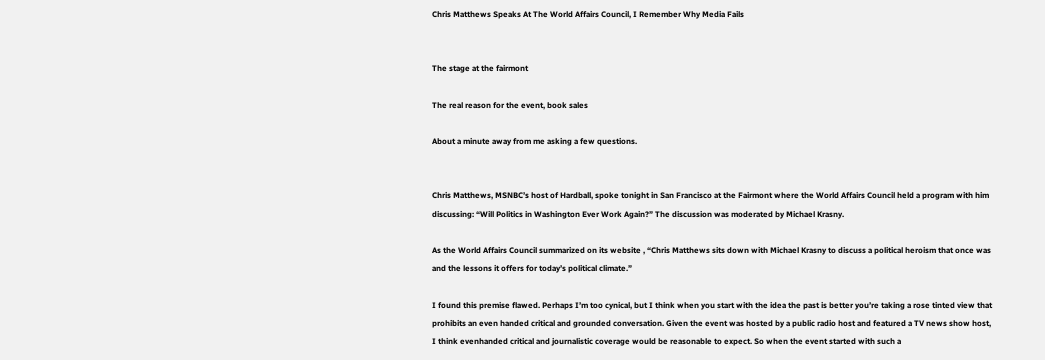Chris Matthews Speaks At The World Affairs Council, I Remember Why Media Fails


The stage at the fairmont

The real reason for the event, book sales

About a minute away from me asking a few questions.


Chris Matthews, MSNBC’s host of Hardball, spoke tonight in San Francisco at the Fairmont where the World Affairs Council held a program with him discussing: “Will Politics in Washington Ever Work Again?” The discussion was moderated by Michael Krasny.

As the World Affairs Council summarized on its website , “Chris Matthews sits down with Michael Krasny to discuss a political heroism that once was and the lessons it offers for today’s political climate.”

I found this premise flawed. Perhaps I’m too cynical, but I think when you start with the idea the past is better you’re taking a rose tinted view that prohibits an even handed critical and grounded conversation. Given the event was hosted by a public radio host and featured a TV news show host, I think evenhanded critical and journalistic coverage would be reasonable to expect. So when the event started with such a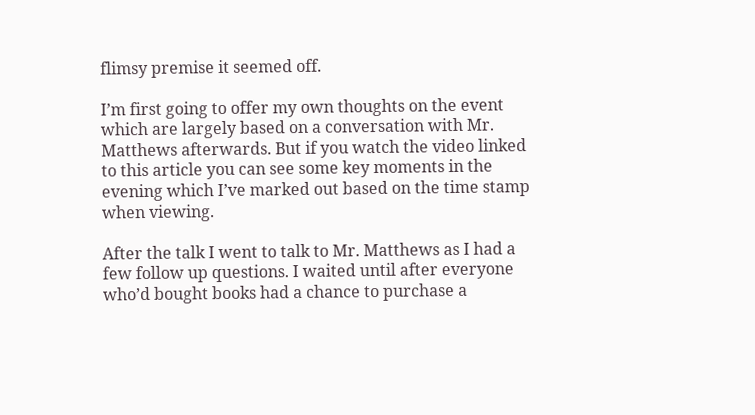flimsy premise it seemed off.

I’m first going to offer my own thoughts on the event which are largely based on a conversation with Mr. Matthews afterwards. But if you watch the video linked to this article you can see some key moments in the evening which I’ve marked out based on the time stamp when viewing.

After the talk I went to talk to Mr. Matthews as I had a few follow up questions. I waited until after everyone who’d bought books had a chance to purchase a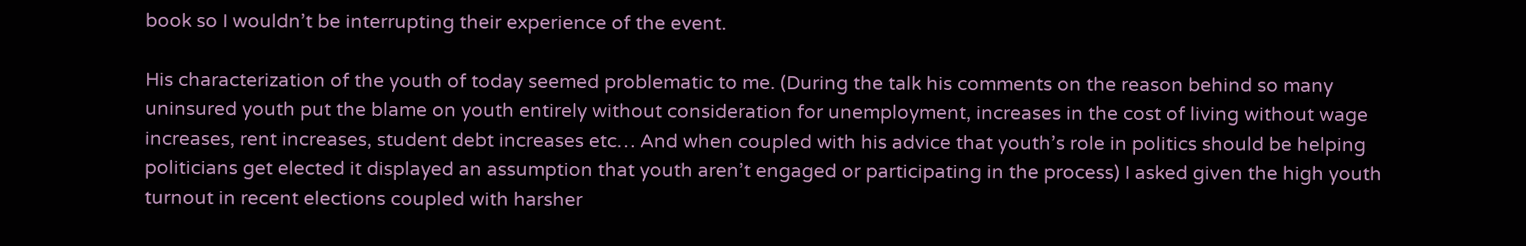book so I wouldn’t be interrupting their experience of the event.

His characterization of the youth of today seemed problematic to me. (During the talk his comments on the reason behind so many uninsured youth put the blame on youth entirely without consideration for unemployment, increases in the cost of living without wage increases, rent increases, student debt increases etc… And when coupled with his advice that youth’s role in politics should be helping politicians get elected it displayed an assumption that youth aren’t engaged or participating in the process) I asked given the high youth turnout in recent elections coupled with harsher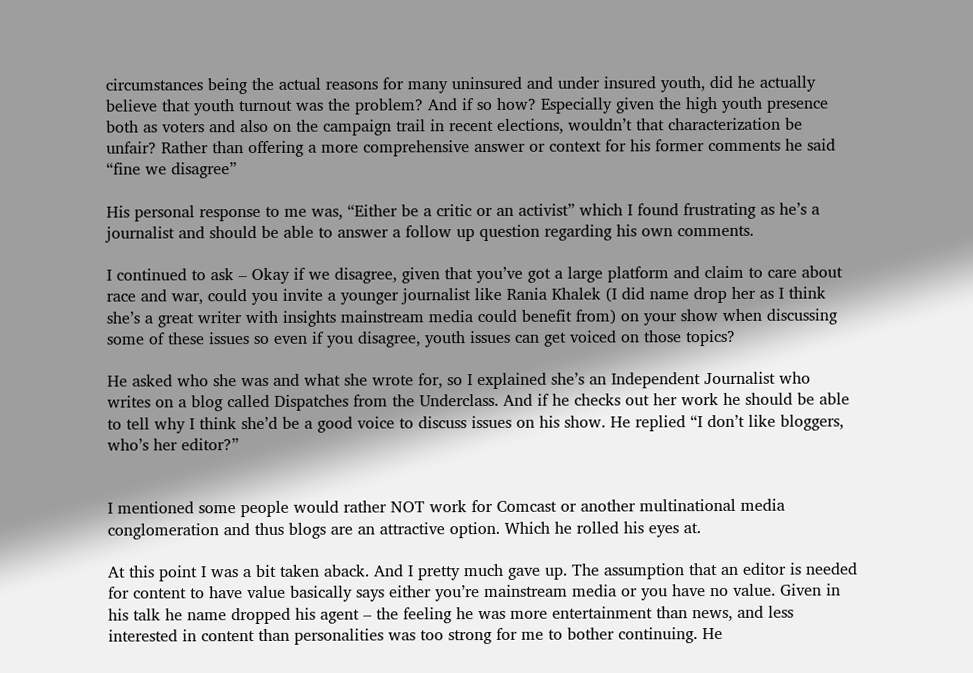circumstances being the actual reasons for many uninsured and under insured youth, did he actually believe that youth turnout was the problem? And if so how? Especially given the high youth presence both as voters and also on the campaign trail in recent elections, wouldn’t that characterization be unfair? Rather than offering a more comprehensive answer or context for his former comments he said “fine we disagree”

His personal response to me was, “Either be a critic or an activist” which I found frustrating as he’s a journalist and should be able to answer a follow up question regarding his own comments.

I continued to ask – Okay if we disagree, given that you’ve got a large platform and claim to care about race and war, could you invite a younger journalist like Rania Khalek (I did name drop her as I think she’s a great writer with insights mainstream media could benefit from) on your show when discussing some of these issues so even if you disagree, youth issues can get voiced on those topics?

He asked who she was and what she wrote for, so I explained she’s an Independent Journalist who writes on a blog called Dispatches from the Underclass. And if he checks out her work he should be able to tell why I think she’d be a good voice to discuss issues on his show. He replied “I don’t like bloggers, who’s her editor?”


I mentioned some people would rather NOT work for Comcast or another multinational media conglomeration and thus blogs are an attractive option. Which he rolled his eyes at.

At this point I was a bit taken aback. And I pretty much gave up. The assumption that an editor is needed for content to have value basically says either you’re mainstream media or you have no value. Given in his talk he name dropped his agent – the feeling he was more entertainment than news, and less interested in content than personalities was too strong for me to bother continuing. He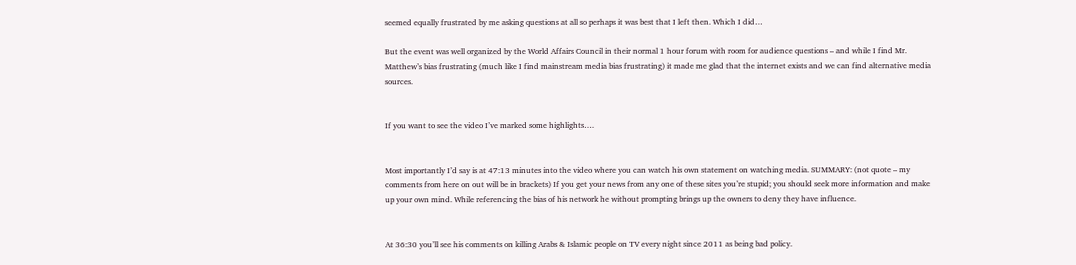seemed equally frustrated by me asking questions at all so perhaps it was best that I left then. Which I did…

But the event was well organized by the World Affairs Council in their normal 1 hour forum with room for audience questions – and while I find Mr. Matthew’s bias frustrating (much like I find mainstream media bias frustrating) it made me glad that the internet exists and we can find alternative media sources.


If you want to see the video I’ve marked some highlights….


Most importantly I’d say is at 47:13 minutes into the video where you can watch his own statement on watching media. SUMMARY: (not quote – my comments from here on out will be in brackets) If you get your news from any one of these sites you’re stupid; you should seek more information and make up your own mind. While referencing the bias of his network he without prompting brings up the owners to deny they have influence.


At 36:30 you’ll see his comments on killing Arabs & Islamic people on TV every night since 2011 as being bad policy.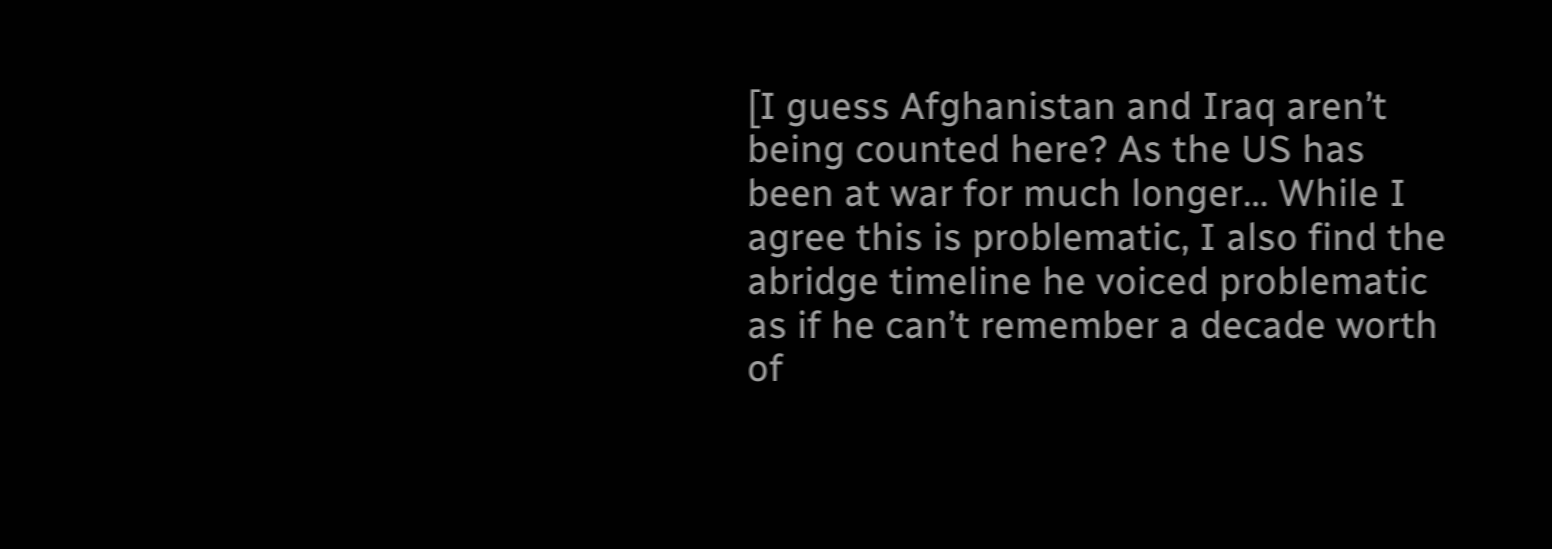[I guess Afghanistan and Iraq aren’t being counted here? As the US has been at war for much longer… While I agree this is problematic, I also find the abridge timeline he voiced problematic as if he can’t remember a decade worth of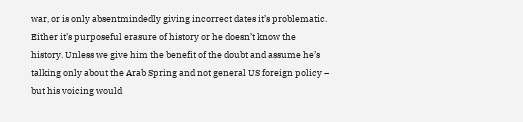war, or is only absentmindedly giving incorrect dates it’s problematic. Either it’s purposeful erasure of history or he doesn’t know the history. Unless we give him the benefit of the doubt and assume he’s talking only about the Arab Spring and not general US foreign policy – but his voicing would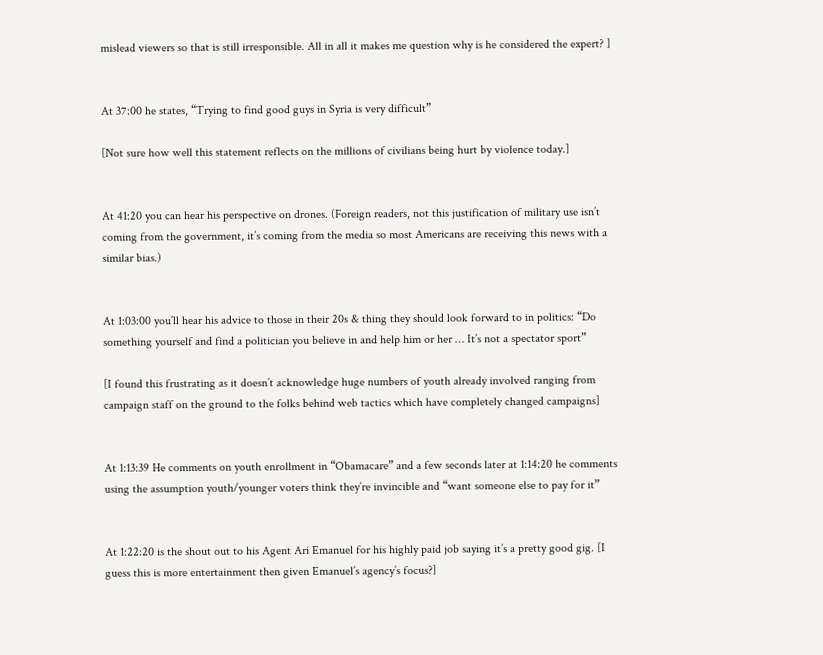mislead viewers so that is still irresponsible. All in all it makes me question why is he considered the expert? ]


At 37:00 he states, “Trying to find good guys in Syria is very difficult”

[Not sure how well this statement reflects on the millions of civilians being hurt by violence today.]


At 41:20 you can hear his perspective on drones. (Foreign readers, not this justification of military use isn’t coming from the government, it’s coming from the media so most Americans are receiving this news with a similar bias.)


At 1:03:00 you’ll hear his advice to those in their 20s & thing they should look forward to in politics: “Do something yourself and find a politician you believe in and help him or her … It’s not a spectator sport”

[I found this frustrating as it doesn’t acknowledge huge numbers of youth already involved ranging from campaign staff on the ground to the folks behind web tactics which have completely changed campaigns]


At 1:13:39 He comments on youth enrollment in “Obamacare” and a few seconds later at 1:14:20 he comments using the assumption youth/younger voters think they’re invincible and “want someone else to pay for it”


At 1:22:20 is the shout out to his Agent Ari Emanuel for his highly paid job saying it’s a pretty good gig. [I guess this is more entertainment then given Emanuel’s agency’s focus?]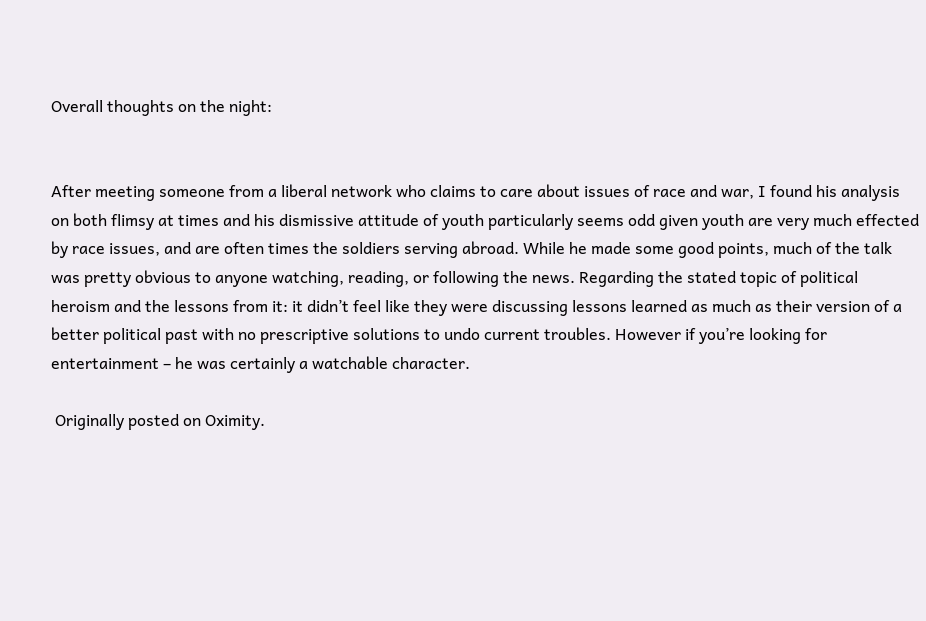Overall thoughts on the night:


After meeting someone from a liberal network who claims to care about issues of race and war, I found his analysis on both flimsy at times and his dismissive attitude of youth particularly seems odd given youth are very much effected by race issues, and are often times the soldiers serving abroad. While he made some good points, much of the talk was pretty obvious to anyone watching, reading, or following the news. Regarding the stated topic of political heroism and the lessons from it: it didn’t feel like they were discussing lessons learned as much as their version of a better political past with no prescriptive solutions to undo current troubles. However if you’re looking for entertainment – he was certainly a watchable character.

 Originally posted on Oximity.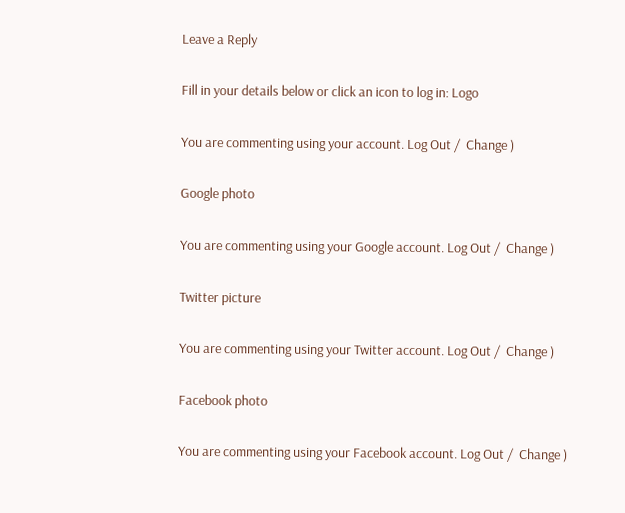Leave a Reply

Fill in your details below or click an icon to log in: Logo

You are commenting using your account. Log Out /  Change )

Google photo

You are commenting using your Google account. Log Out /  Change )

Twitter picture

You are commenting using your Twitter account. Log Out /  Change )

Facebook photo

You are commenting using your Facebook account. Log Out /  Change )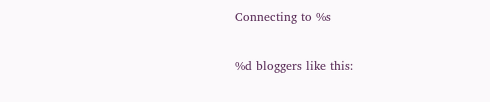Connecting to %s

%d bloggers like this: